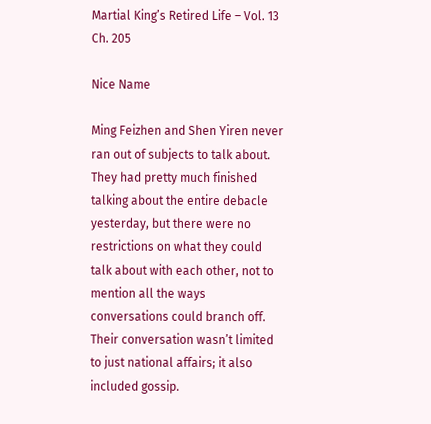Martial King’s Retired Life – Vol. 13 Ch. 205

Nice Name

Ming Feizhen and Shen Yiren never ran out of subjects to talk about. They had pretty much finished talking about the entire debacle yesterday, but there were no restrictions on what they could talk about with each other, not to mention all the ways conversations could branch off. Their conversation wasn’t limited to just national affairs; it also included gossip.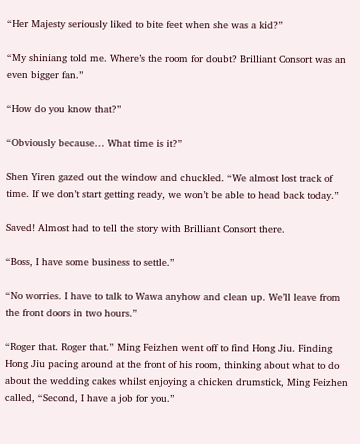“Her Majesty seriously liked to bite feet when she was a kid?”

“My shiniang told me. Where’s the room for doubt? Brilliant Consort was an even bigger fan.”

“How do you know that?”

“Obviously because… What time is it?”

Shen Yiren gazed out the window and chuckled. “We almost lost track of time. If we don’t start getting ready, we won’t be able to head back today.”

Saved! Almost had to tell the story with Brilliant Consort there.

“Boss, I have some business to settle.”

“No worries. I have to talk to Wawa anyhow and clean up. We’ll leave from the front doors in two hours.”

“Roger that. Roger that.” Ming Feizhen went off to find Hong Jiu. Finding Hong Jiu pacing around at the front of his room, thinking about what to do about the wedding cakes whilst enjoying a chicken drumstick, Ming Feizhen called, “Second, I have a job for you.”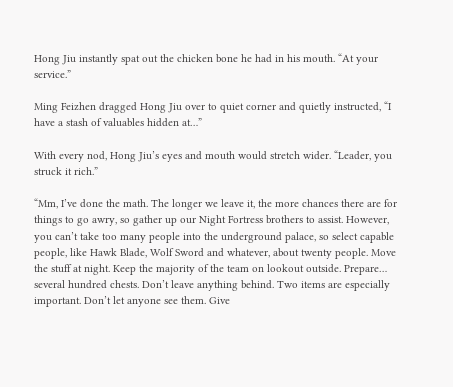Hong Jiu instantly spat out the chicken bone he had in his mouth. “At your service.”

Ming Feizhen dragged Hong Jiu over to quiet corner and quietly instructed, “I have a stash of valuables hidden at…”

With every nod, Hong Jiu’s eyes and mouth would stretch wider. “Leader, you struck it rich.”

“Mm, I’ve done the math. The longer we leave it, the more chances there are for things to go awry, so gather up our Night Fortress brothers to assist. However, you can’t take too many people into the underground palace, so select capable people, like Hawk Blade, Wolf Sword and whatever, about twenty people. Move the stuff at night. Keep the majority of the team on lookout outside. Prepare… several hundred chests. Don’t leave anything behind. Two items are especially important. Don’t let anyone see them. Give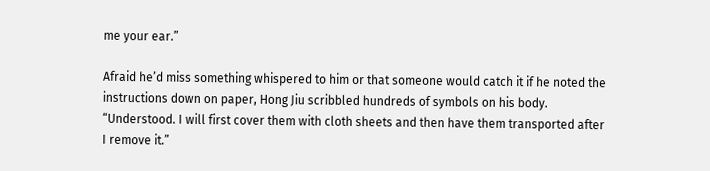me your ear.”

Afraid he’d miss something whispered to him or that someone would catch it if he noted the instructions down on paper, Hong Jiu scribbled hundreds of symbols on his body. “Understood. I will first cover them with cloth sheets and then have them transported after I remove it.”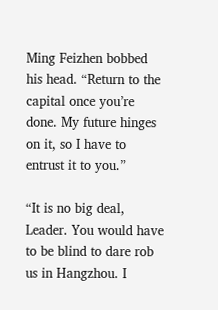Ming Feizhen bobbed his head. “Return to the capital once you’re done. My future hinges on it, so I have to entrust it to you.”

“It is no big deal, Leader. You would have to be blind to dare rob us in Hangzhou. I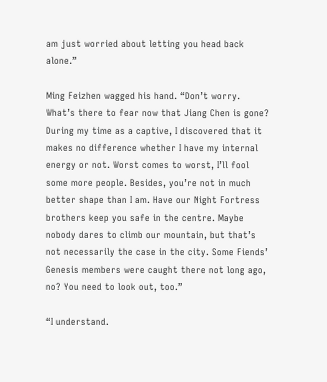am just worried about letting you head back alone.”

Ming Feizhen wagged his hand. “Don’t worry. What’s there to fear now that Jiang Chen is gone? During my time as a captive, I discovered that it makes no difference whether I have my internal energy or not. Worst comes to worst, I’ll fool some more people. Besides, you’re not in much better shape than I am. Have our Night Fortress brothers keep you safe in the centre. Maybe nobody dares to climb our mountain, but that’s not necessarily the case in the city. Some Fiends’ Genesis members were caught there not long ago, no? You need to look out, too.”

“I understand.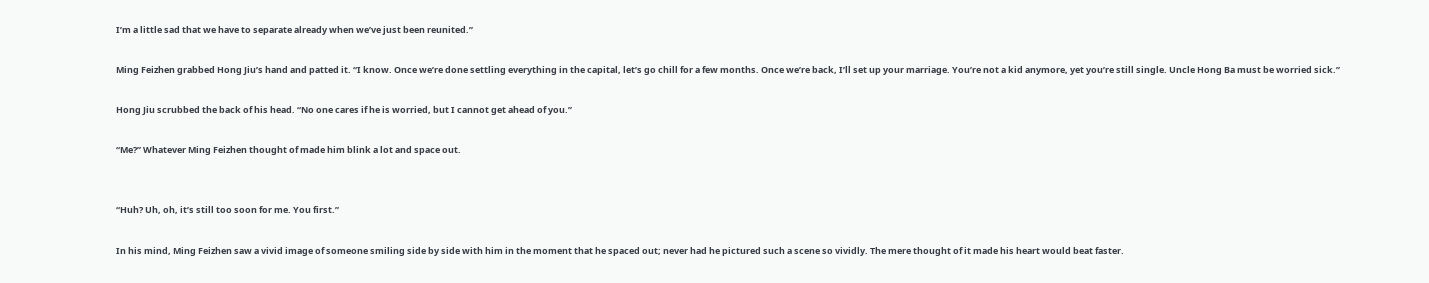I’m a little sad that we have to separate already when we’ve just been reunited.”

Ming Feizhen grabbed Hong Jiu’s hand and patted it. “I know. Once we’re done settling everything in the capital, let’s go chill for a few months. Once we’re back, I’ll set up your marriage. You’re not a kid anymore, yet you’re still single. Uncle Hong Ba must be worried sick.”

Hong Jiu scrubbed the back of his head. “No one cares if he is worried, but I cannot get ahead of you.”

“Me?” Whatever Ming Feizhen thought of made him blink a lot and space out.


“Huh? Uh, oh, it’s still too soon for me. You first.”

In his mind, Ming Feizhen saw a vivid image of someone smiling side by side with him in the moment that he spaced out; never had he pictured such a scene so vividly. The mere thought of it made his heart would beat faster.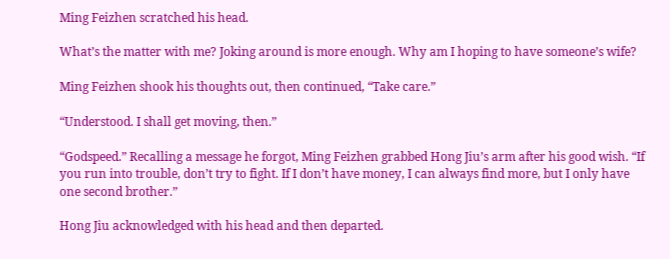Ming Feizhen scratched his head.

What’s the matter with me? Joking around is more enough. Why am I hoping to have someone’s wife?

Ming Feizhen shook his thoughts out, then continued, “Take care.”

“Understood. I shall get moving, then.”

“Godspeed.” Recalling a message he forgot, Ming Feizhen grabbed Hong Jiu’s arm after his good wish. “If you run into trouble, don’t try to fight. If I don’t have money, I can always find more, but I only have one second brother.”

Hong Jiu acknowledged with his head and then departed.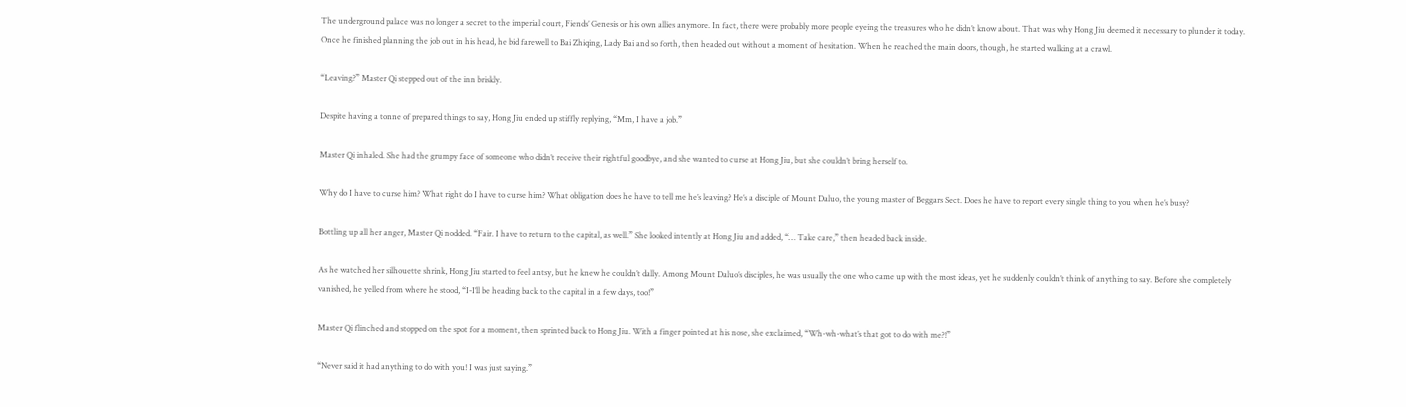The underground palace was no longer a secret to the imperial court, Fiends’ Genesis or his own allies anymore. In fact, there were probably more people eyeing the treasures who he didn’t know about. That was why Hong Jiu deemed it necessary to plunder it today. Once he finished planning the job out in his head, he bid farewell to Bai Zhiqing, Lady Bai and so forth, then headed out without a moment of hesitation. When he reached the main doors, though, he started walking at a crawl.

“Leaving?” Master Qi stepped out of the inn briskly.

Despite having a tonne of prepared things to say, Hong Jiu ended up stiffly replying, “Mm, I have a job.”

Master Qi inhaled. She had the grumpy face of someone who didn’t receive their rightful goodbye, and she wanted to curse at Hong Jiu, but she couldn’t bring herself to.

Why do I have to curse him? What right do I have to curse him? What obligation does he have to tell me he’s leaving? He’s a disciple of Mount Daluo, the young master of Beggars Sect. Does he have to report every single thing to you when he’s busy?

Bottling up all her anger, Master Qi nodded. “Fair. I have to return to the capital, as well.” She looked intently at Hong Jiu and added, “… Take care,” then headed back inside.

As he watched her silhouette shrink, Hong Jiu started to feel antsy, but he knew he couldn’t dally. Among Mount Daluo’s disciples, he was usually the one who came up with the most ideas, yet he suddenly couldn’t think of anything to say. Before she completely vanished, he yelled from where he stood, “I-I’ll be heading back to the capital in a few days, too!”

Master Qi flinched and stopped on the spot for a moment, then sprinted back to Hong Jiu. With a finger pointed at his nose, she exclaimed, “Wh-wh-what’s that got to do with me?!”

“Never said it had anything to do with you! I was just saying.”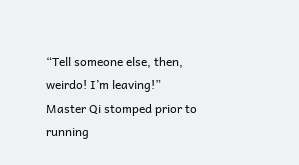“Tell someone else, then, weirdo! I’m leaving!” Master Qi stomped prior to running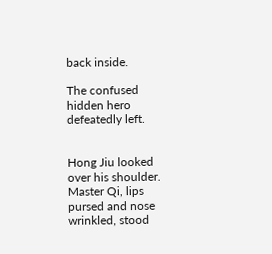back inside.

The confused hidden hero defeatedly left.


Hong Jiu looked over his shoulder. Master Qi, lips pursed and nose wrinkled, stood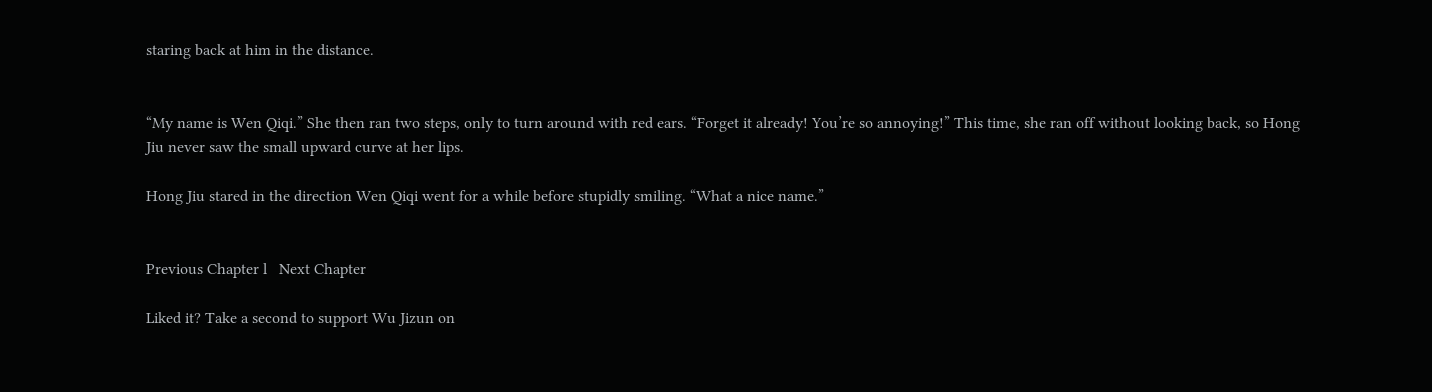staring back at him in the distance.


“My name is Wen Qiqi.” She then ran two steps, only to turn around with red ears. “Forget it already! You’re so annoying!” This time, she ran off without looking back, so Hong Jiu never saw the small upward curve at her lips.

Hong Jiu stared in the direction Wen Qiqi went for a while before stupidly smiling. “What a nice name.”


Previous Chapter l   Next Chapter

Liked it? Take a second to support Wu Jizun on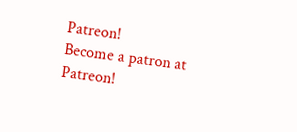Patreon!
Become a patron at Patreon!